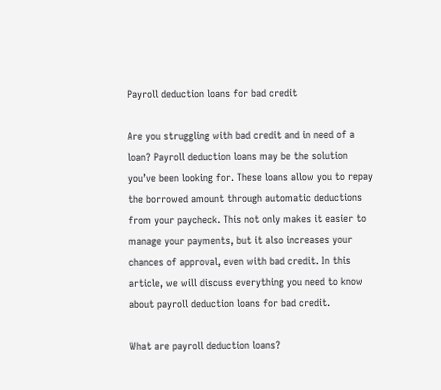Payroll deduction loans for bad credit

Are you struggling with bad credit and in need of a loan? Payroll deduction loans may be the solution you’ve been looking for. These loans allow you to repay the borrowed amount through automatic deductions from your paycheck. This not only makes it easier to manage your payments, but it also increases your chances of approval, even with bad credit. In this article, we will discuss everything you need to know about payroll deduction loans for bad credit.

What are payroll deduction loans?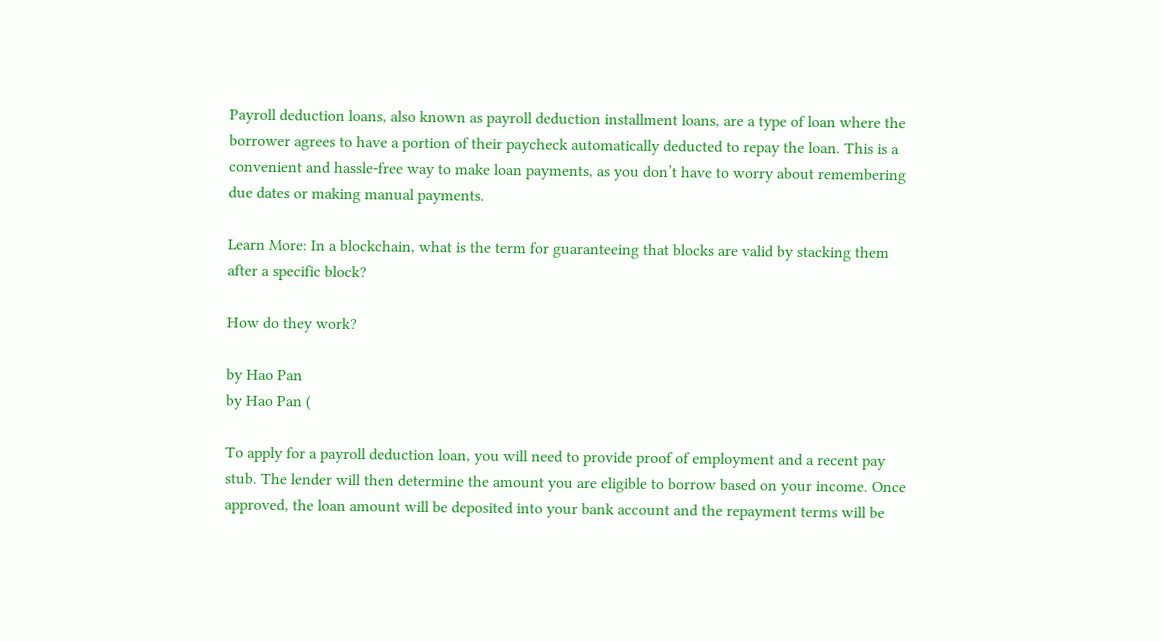Payroll deduction loans, also known as payroll deduction installment loans, are a type of loan where the borrower agrees to have a portion of their paycheck automatically deducted to repay the loan. This is a convenient and hassle-free way to make loan payments, as you don’t have to worry about remembering due dates or making manual payments.

Learn More: In a blockchain, what is the term for guaranteeing that blocks are valid by stacking them after a specific block?

How do they work?

by Hao Pan
by Hao Pan (

To apply for a payroll deduction loan, you will need to provide proof of employment and a recent pay stub. The lender will then determine the amount you are eligible to borrow based on your income. Once approved, the loan amount will be deposited into your bank account and the repayment terms will be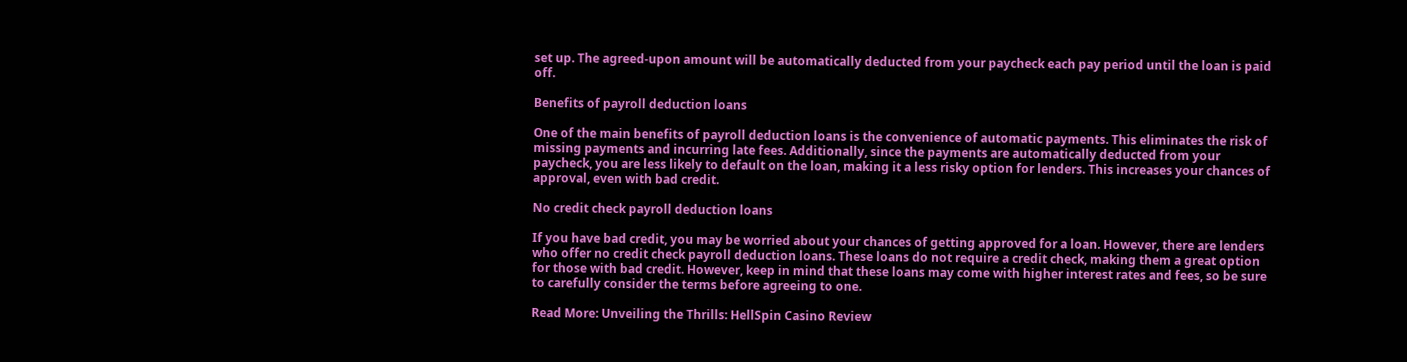set up. The agreed-upon amount will be automatically deducted from your paycheck each pay period until the loan is paid off.

Benefits of payroll deduction loans

One of the main benefits of payroll deduction loans is the convenience of automatic payments. This eliminates the risk of missing payments and incurring late fees. Additionally, since the payments are automatically deducted from your paycheck, you are less likely to default on the loan, making it a less risky option for lenders. This increases your chances of approval, even with bad credit.

No credit check payroll deduction loans

If you have bad credit, you may be worried about your chances of getting approved for a loan. However, there are lenders who offer no credit check payroll deduction loans. These loans do not require a credit check, making them a great option for those with bad credit. However, keep in mind that these loans may come with higher interest rates and fees, so be sure to carefully consider the terms before agreeing to one.

Read More: Unveiling the Thrills: HellSpin Casino Review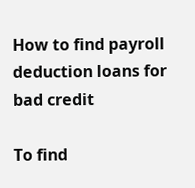How to find payroll deduction loans for bad credit

To find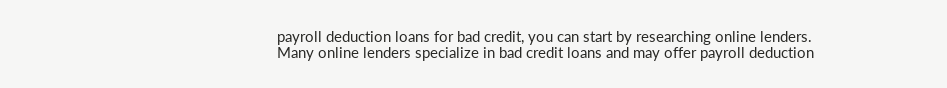payroll deduction loans for bad credit, you can start by researching online lenders. Many online lenders specialize in bad credit loans and may offer payroll deduction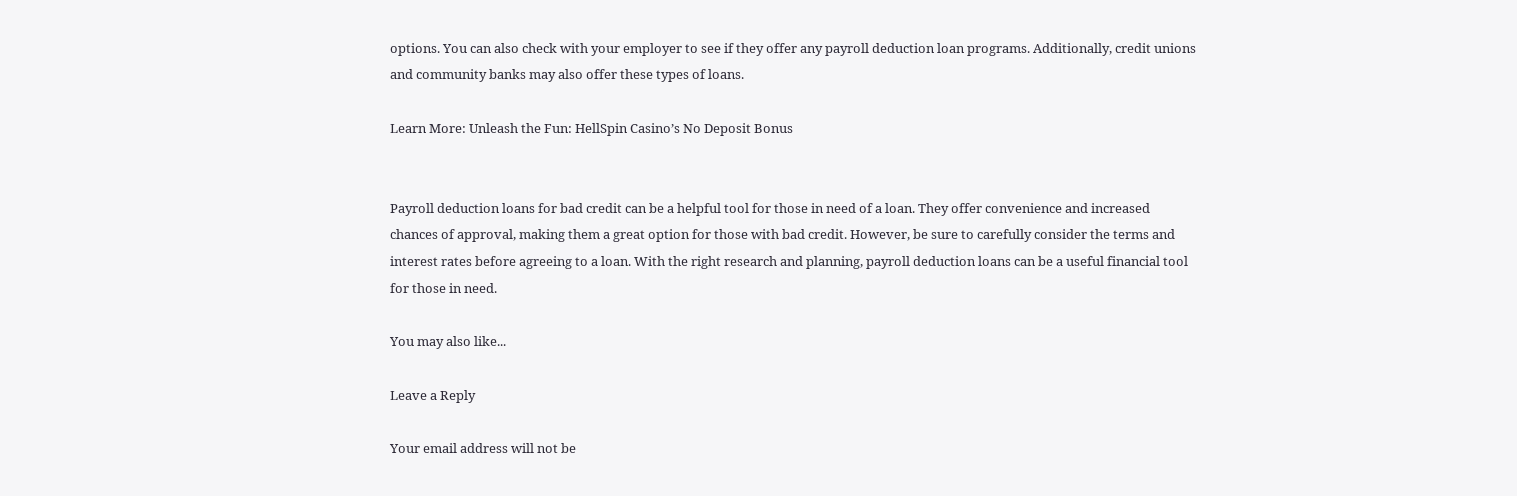options. You can also check with your employer to see if they offer any payroll deduction loan programs. Additionally, credit unions and community banks may also offer these types of loans.

Learn More: Unleash the Fun: HellSpin Casino’s No Deposit Bonus


Payroll deduction loans for bad credit can be a helpful tool for those in need of a loan. They offer convenience and increased chances of approval, making them a great option for those with bad credit. However, be sure to carefully consider the terms and interest rates before agreeing to a loan. With the right research and planning, payroll deduction loans can be a useful financial tool for those in need.

You may also like...

Leave a Reply

Your email address will not be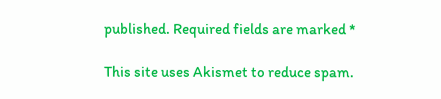published. Required fields are marked *

This site uses Akismet to reduce spam.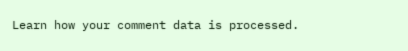Learn how your comment data is processed.